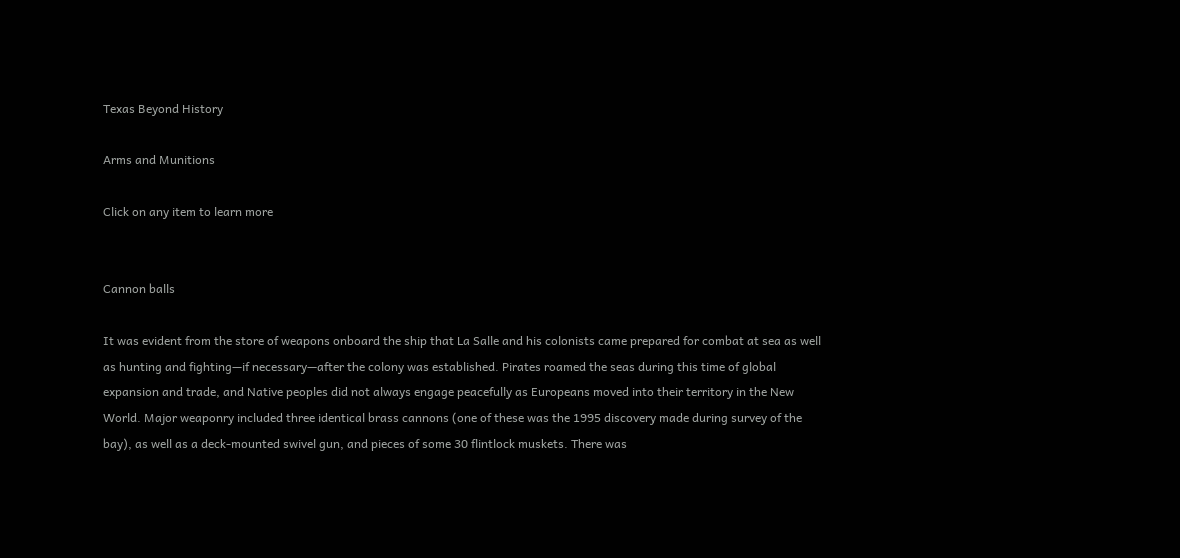Texas Beyond History

Arms and Munitions

Click on any item to learn more


Cannon balls

It was evident from the store of weapons onboard the ship that La Salle and his colonists came prepared for combat at sea as well as hunting and fighting—if necessary—after the colony was established. Pirates roamed the seas during this time of global expansion and trade, and Native peoples did not always engage peacefully as Europeans moved into their territory in the New World. Major weaponry included three identical brass cannons (one of these was the 1995 discovery made during survey of the bay), as well as a deck-mounted swivel gun, and pieces of some 30 flintlock muskets. There was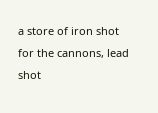a store of iron shot for the cannons, lead shot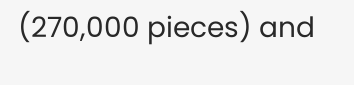(270,000 pieces) and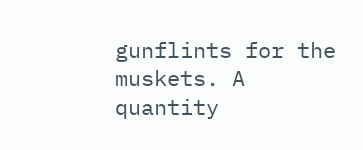gunflints for the muskets. A quantity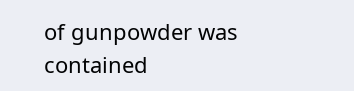of gunpowder was contained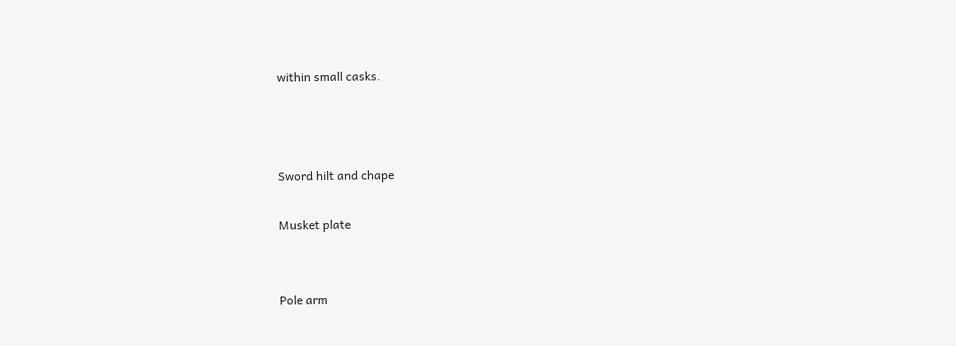within small casks.



Sword hilt and chape

Musket plate


Pole arm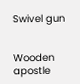Swivel gun


Wooden apostle